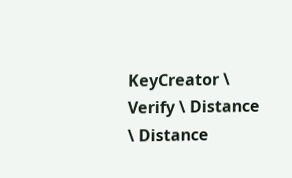KeyCreator \ Verify \ Distance \ Distance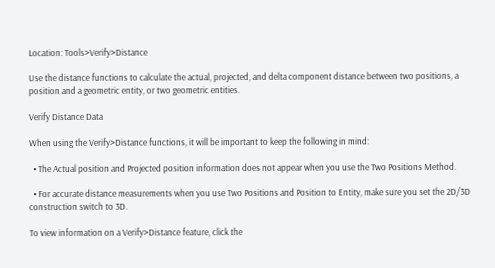Location: Tools>Verify>Distance

Use the distance functions to calculate the actual, projected, and delta component distance between two positions, a position and a geometric entity, or two geometric entities.

Verify Distance Data

When using the Verify>Distance functions, it will be important to keep the following in mind:

  • The Actual position and Projected position information does not appear when you use the Two Positions Method.

  • For accurate distance measurements when you use Two Positions and Position to Entity, make sure you set the 2D/3D construction switch to 3D.

To view information on a Verify>Distance feature, click the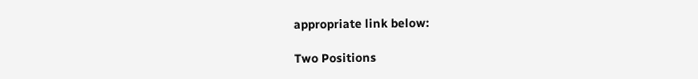appropriate link below:

Two Positions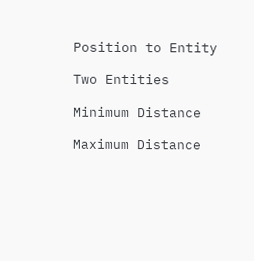Position to Entity

Two Entities

Minimum Distance

Maximum Distance